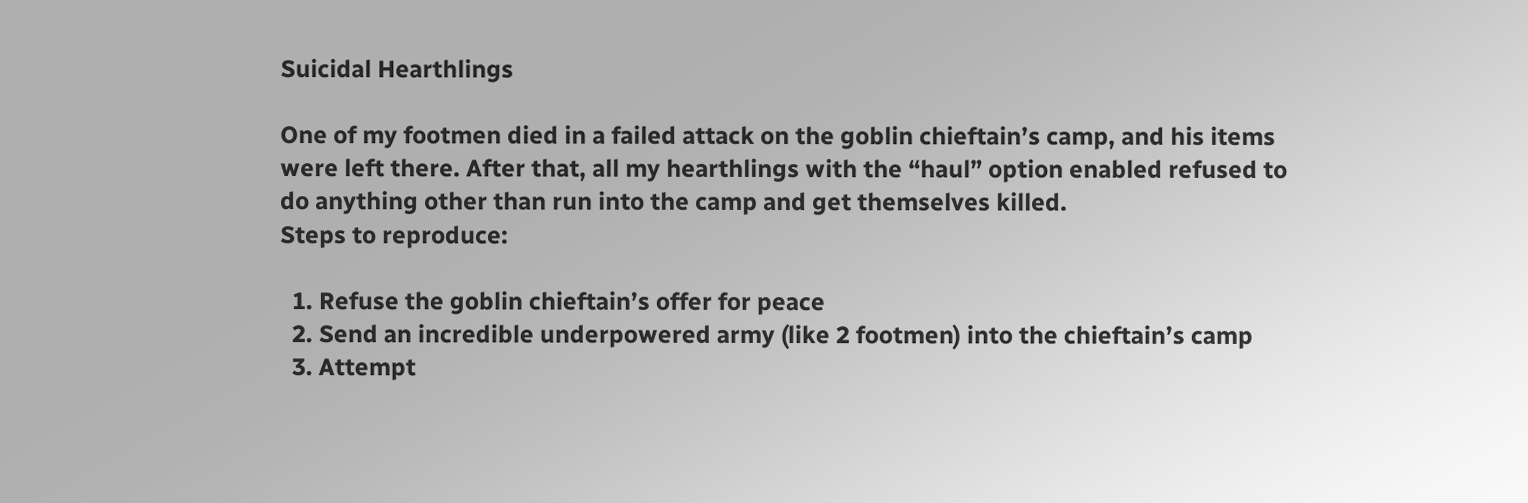Suicidal Hearthlings

One of my footmen died in a failed attack on the goblin chieftain’s camp, and his items were left there. After that, all my hearthlings with the “haul” option enabled refused to do anything other than run into the camp and get themselves killed.
Steps to reproduce:

  1. Refuse the goblin chieftain’s offer for peace
  2. Send an incredible underpowered army (like 2 footmen) into the chieftain’s camp
  3. Attempt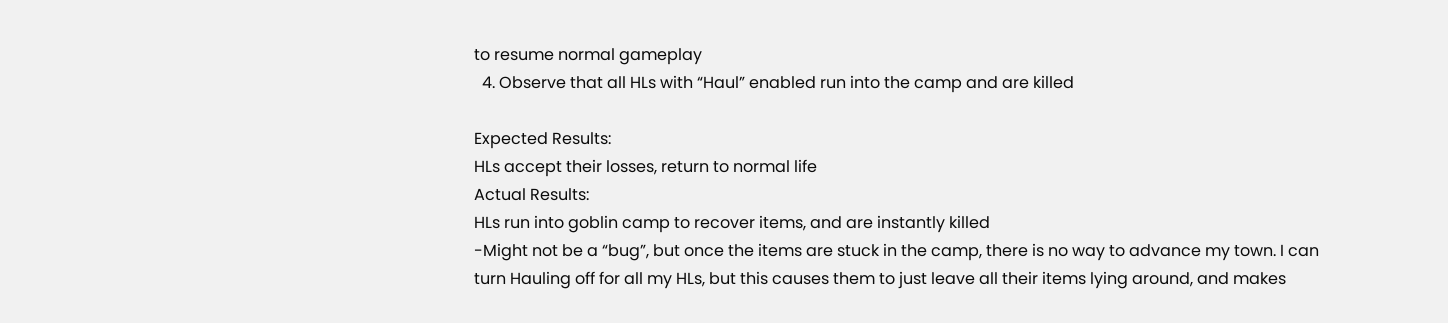to resume normal gameplay
  4. Observe that all HLs with “Haul” enabled run into the camp and are killed

Expected Results:
HLs accept their losses, return to normal life
Actual Results:
HLs run into goblin camp to recover items, and are instantly killed
-Might not be a “bug”, but once the items are stuck in the camp, there is no way to advance my town. I can turn Hauling off for all my HLs, but this causes them to just leave all their items lying around, and makes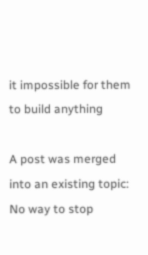it impossible for them to build anything

A post was merged into an existing topic: No way to stop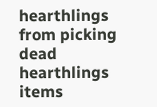hearthlings from picking dead hearthlings items